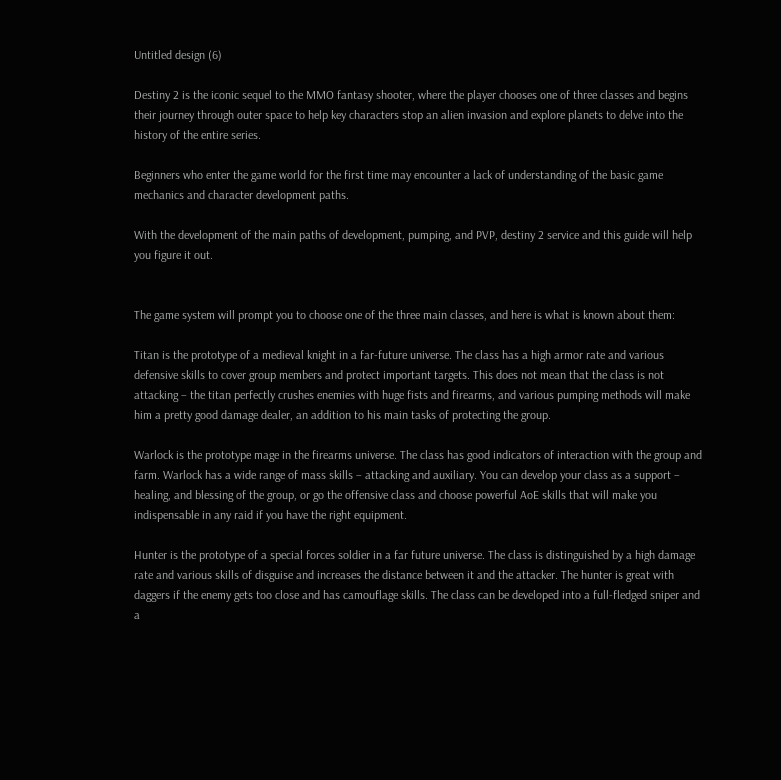Untitled design (6)

Destiny 2 is the iconic sequel to the MMO fantasy shooter, where the player chooses one of three classes and begins their journey through outer space to help key characters stop an alien invasion and explore planets to delve into the history of the entire series.

Beginners who enter the game world for the first time may encounter a lack of understanding of the basic game mechanics and character development paths.

With the development of the main paths of development, pumping, and PVP, destiny 2 service and this guide will help you figure it out.


The game system will prompt you to choose one of the three main classes, and here is what is known about them:

Titan is the prototype of a medieval knight in a far-future universe. The class has a high armor rate and various defensive skills to cover group members and protect important targets. This does not mean that the class is not attacking – the titan perfectly crushes enemies with huge fists and firearms, and various pumping methods will make him a pretty good damage dealer, an addition to his main tasks of protecting the group.

Warlock is the prototype mage in the firearms universe. The class has good indicators of interaction with the group and farm. Warlock has a wide range of mass skills – attacking and auxiliary. You can develop your class as a support – healing, and blessing of the group, or go the offensive class and choose powerful AoE skills that will make you indispensable in any raid if you have the right equipment.

Hunter is the prototype of a special forces soldier in a far future universe. The class is distinguished by a high damage rate and various skills of disguise and increases the distance between it and the attacker. The hunter is great with daggers if the enemy gets too close and has camouflage skills. The class can be developed into a full-fledged sniper and a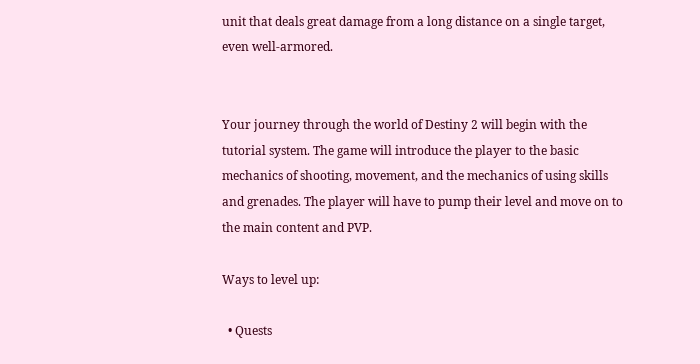unit that deals great damage from a long distance on a single target, even well-armored.


Your journey through the world of Destiny 2 will begin with the tutorial system. The game will introduce the player to the basic mechanics of shooting, movement, and the mechanics of using skills and grenades. The player will have to pump their level and move on to the main content and PVP.

Ways to level up:

  • Quests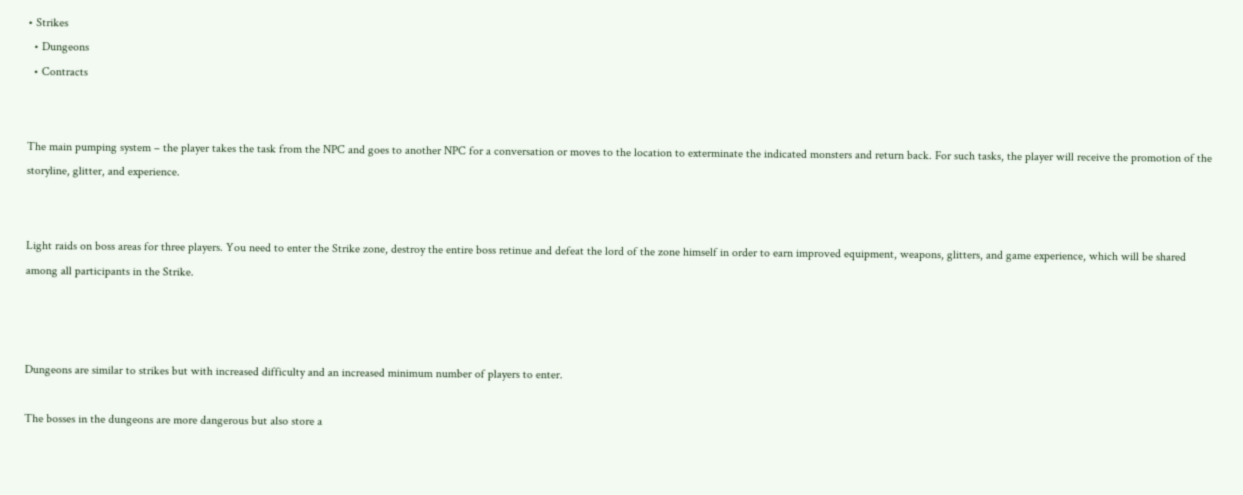• Strikes
  • Dungeons
  • Contracts


The main pumping system – the player takes the task from the NPC and goes to another NPC for a conversation or moves to the location to exterminate the indicated monsters and return back. For such tasks, the player will receive the promotion of the storyline, glitter, and experience.


Light raids on boss areas for three players. You need to enter the Strike zone, destroy the entire boss retinue and defeat the lord of the zone himself in order to earn improved equipment, weapons, glitters, and game experience, which will be shared among all participants in the Strike.



Dungeons are similar to strikes but with increased difficulty and an increased minimum number of players to enter.

The bosses in the dungeons are more dangerous but also store a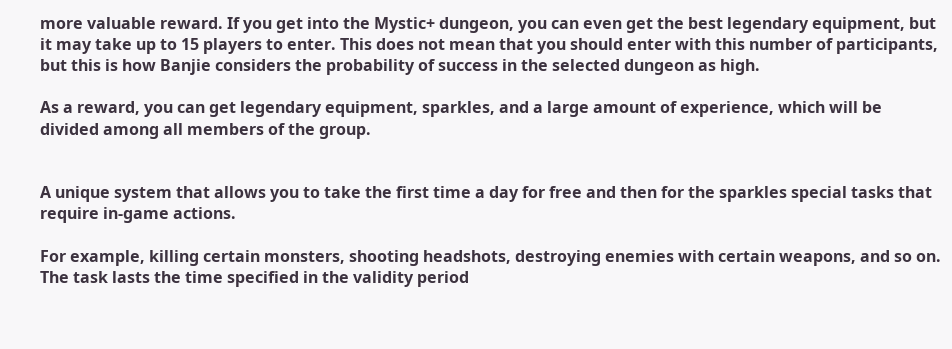more valuable reward. If you get into the Mystic+ dungeon, you can even get the best legendary equipment, but it may take up to 15 players to enter. This does not mean that you should enter with this number of participants, but this is how Banjie considers the probability of success in the selected dungeon as high.

As a reward, you can get legendary equipment, sparkles, and a large amount of experience, which will be divided among all members of the group.


A unique system that allows you to take the first time a day for free and then for the sparkles special tasks that require in-game actions.

For example, killing certain monsters, shooting headshots, destroying enemies with certain weapons, and so on. The task lasts the time specified in the validity period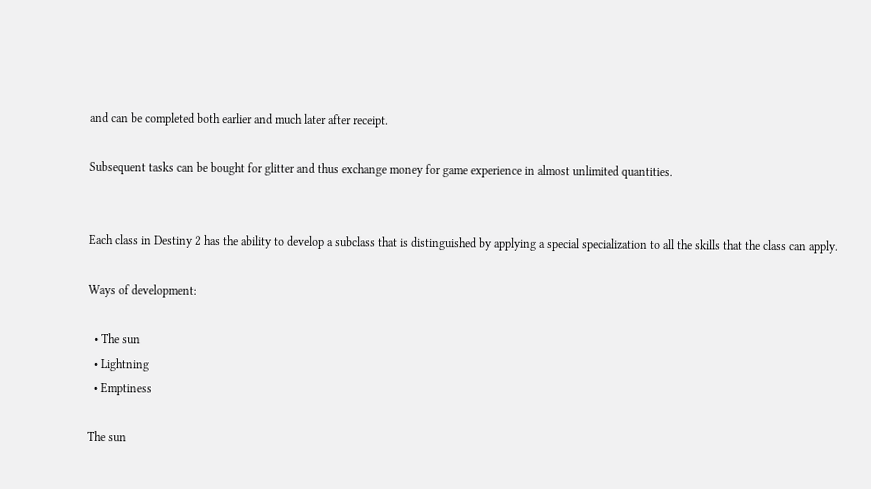and can be completed both earlier and much later after receipt.

Subsequent tasks can be bought for glitter and thus exchange money for game experience in almost unlimited quantities.


Each class in Destiny 2 has the ability to develop a subclass that is distinguished by applying a special specialization to all the skills that the class can apply.

Ways of development:

  • The sun
  • Lightning
  • Emptiness

The sun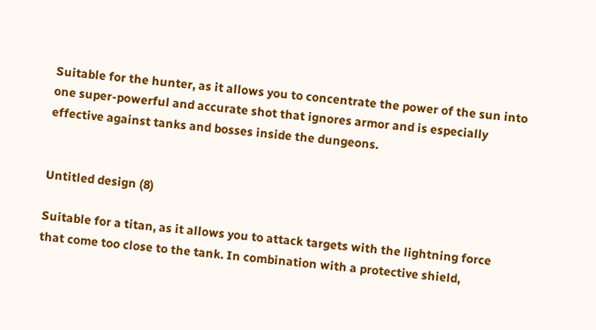Suitable for the hunter, as it allows you to concentrate the power of the sun into one super-powerful and accurate shot that ignores armor and is especially effective against tanks and bosses inside the dungeons.


Untitled design (8)

Suitable for a titan, as it allows you to attack targets with the lightning force that come too close to the tank. In combination with a protective shield,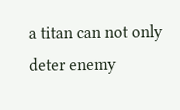a titan can not only deter enemy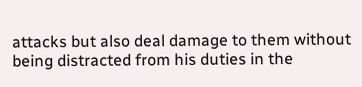attacks but also deal damage to them without being distracted from his duties in the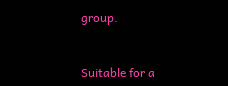group.


Suitable for a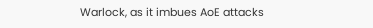Warlock, as it imbues AoE attacks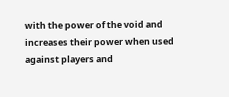with the power of the void and increases their power when used against players and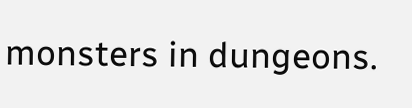monsters in dungeons.